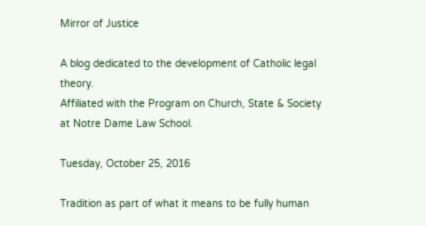Mirror of Justice

A blog dedicated to the development of Catholic legal theory.
Affiliated with the Program on Church, State & Society at Notre Dame Law School.

Tuesday, October 25, 2016

Tradition as part of what it means to be fully human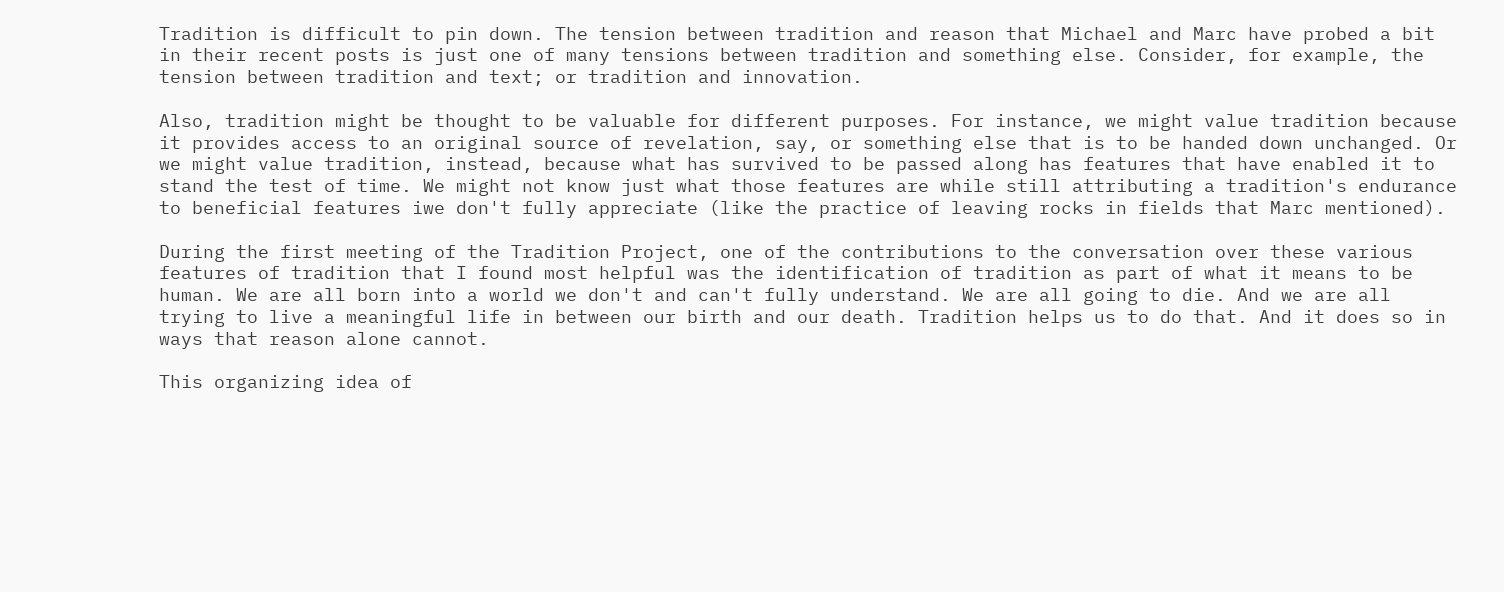Tradition is difficult to pin down. The tension between tradition and reason that Michael and Marc have probed a bit in their recent posts is just one of many tensions between tradition and something else. Consider, for example, the tension between tradition and text; or tradition and innovation.

Also, tradition might be thought to be valuable for different purposes. For instance, we might value tradition because it provides access to an original source of revelation, say, or something else that is to be handed down unchanged. Or we might value tradition, instead, because what has survived to be passed along has features that have enabled it to stand the test of time. We might not know just what those features are while still attributing a tradition's endurance to beneficial features iwe don't fully appreciate (like the practice of leaving rocks in fields that Marc mentioned).

During the first meeting of the Tradition Project, one of the contributions to the conversation over these various features of tradition that I found most helpful was the identification of tradition as part of what it means to be human. We are all born into a world we don't and can't fully understand. We are all going to die. And we are all trying to live a meaningful life in between our birth and our death. Tradition helps us to do that. And it does so in ways that reason alone cannot.

This organizing idea of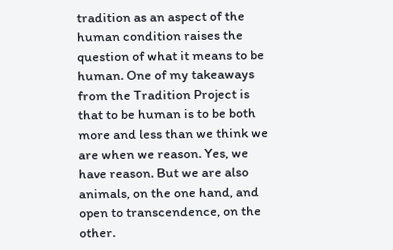tradition as an aspect of the human condition raises the question of what it means to be human. One of my takeaways from the Tradition Project is that to be human is to be both more and less than we think we are when we reason. Yes, we have reason. But we are also animals, on the one hand, and open to transcendence, on the other.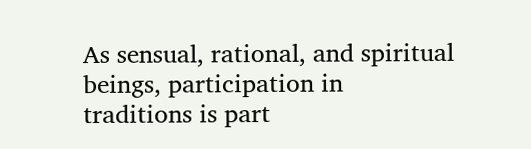As sensual, rational, and spiritual beings, participation in traditions is part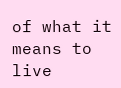of what it means to live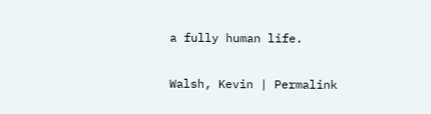a fully human life.


Walsh, Kevin | Permalink